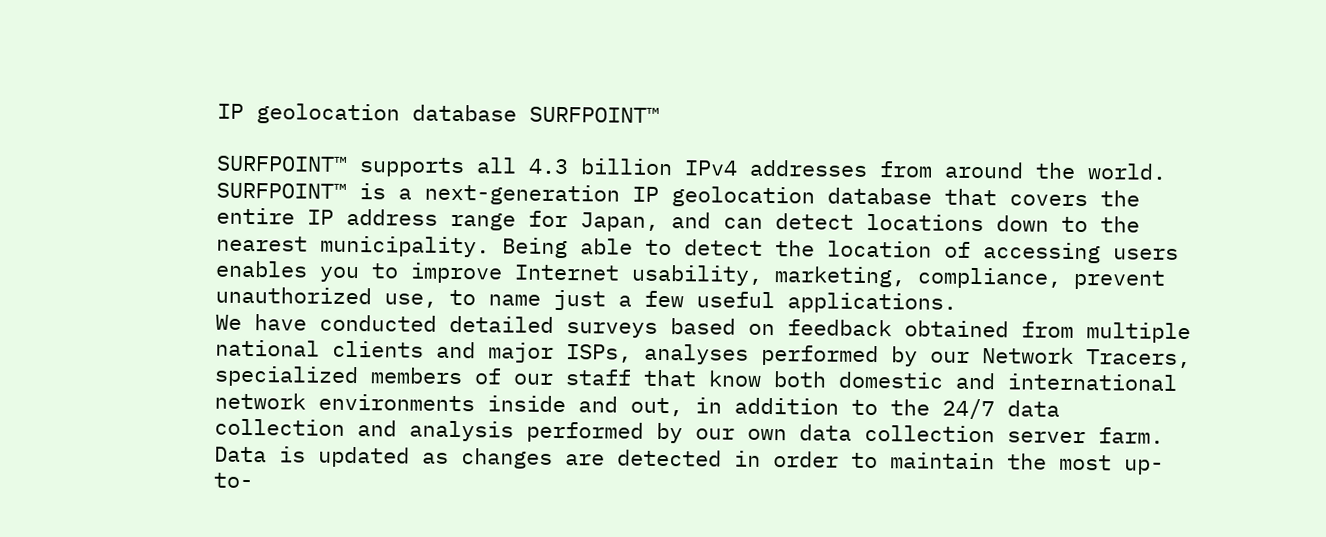IP geolocation database SURFPOINT™

SURFPOINT™ supports all 4.3 billion IPv4 addresses from around the world.
SURFPOINT™ is a next-generation IP geolocation database that covers the entire IP address range for Japan, and can detect locations down to the nearest municipality. Being able to detect the location of accessing users enables you to improve Internet usability, marketing, compliance, prevent unauthorized use, to name just a few useful applications.
We have conducted detailed surveys based on feedback obtained from multiple national clients and major ISPs, analyses performed by our Network Tracers, specialized members of our staff that know both domestic and international network environments inside and out, in addition to the 24/7 data collection and analysis performed by our own data collection server farm. Data is updated as changes are detected in order to maintain the most up-to-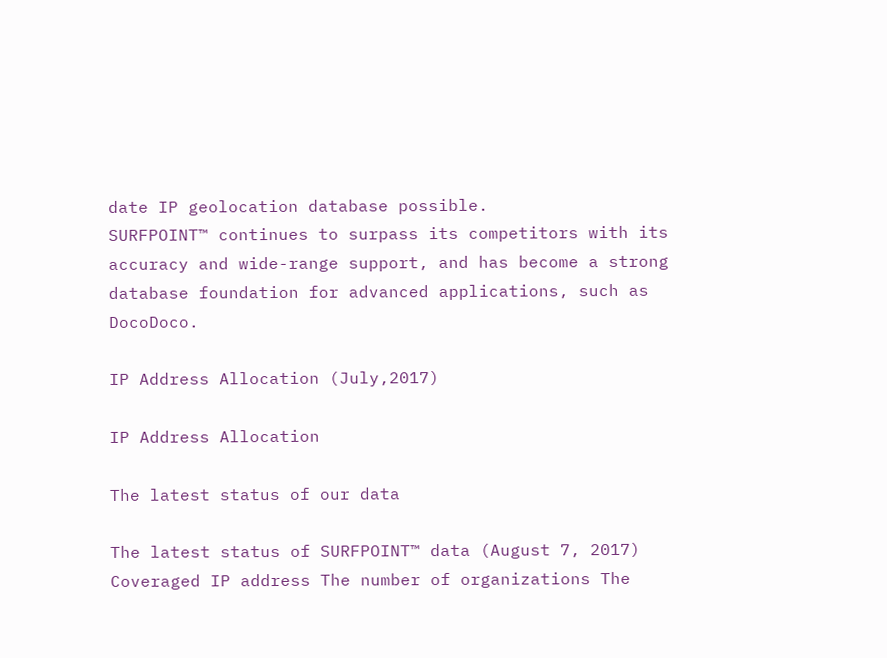date IP geolocation database possible.
SURFPOINT™ continues to surpass its competitors with its accuracy and wide-range support, and has become a strong database foundation for advanced applications, such as DocoDoco.

IP Address Allocation (July,2017)

IP Address Allocation

The latest status of our data

The latest status of SURFPOINT™ data (August 7, 2017)
Coveraged IP address The number of organizations The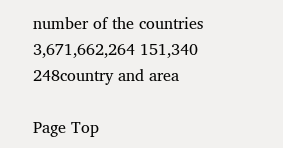number of the countries
3,671,662,264 151,340 248country and area

Page Top